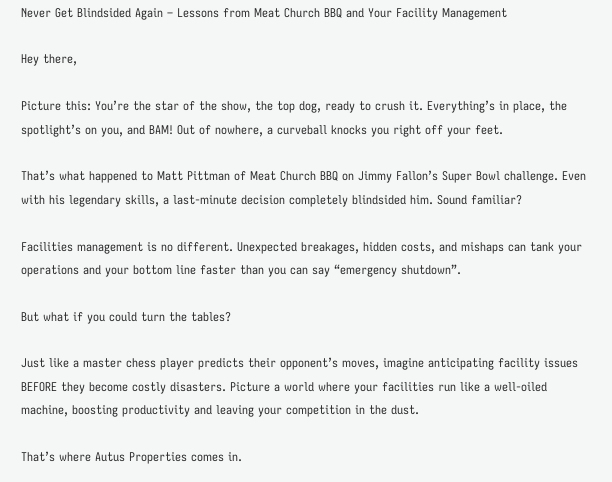Never Get Blindsided Again – Lessons from Meat Church BBQ and Your Facility Management

Hey there,

Picture this: You’re the star of the show, the top dog, ready to crush it. Everything’s in place, the spotlight’s on you, and BAM! Out of nowhere, a curveball knocks you right off your feet.

That’s what happened to Matt Pittman of Meat Church BBQ on Jimmy Fallon’s Super Bowl challenge. Even with his legendary skills, a last-minute decision completely blindsided him. Sound familiar?

Facilities management is no different. Unexpected breakages, hidden costs, and mishaps can tank your operations and your bottom line faster than you can say “emergency shutdown”.

But what if you could turn the tables?

Just like a master chess player predicts their opponent’s moves, imagine anticipating facility issues BEFORE they become costly disasters. Picture a world where your facilities run like a well-oiled machine, boosting productivity and leaving your competition in the dust.

That’s where Autus Properties comes in.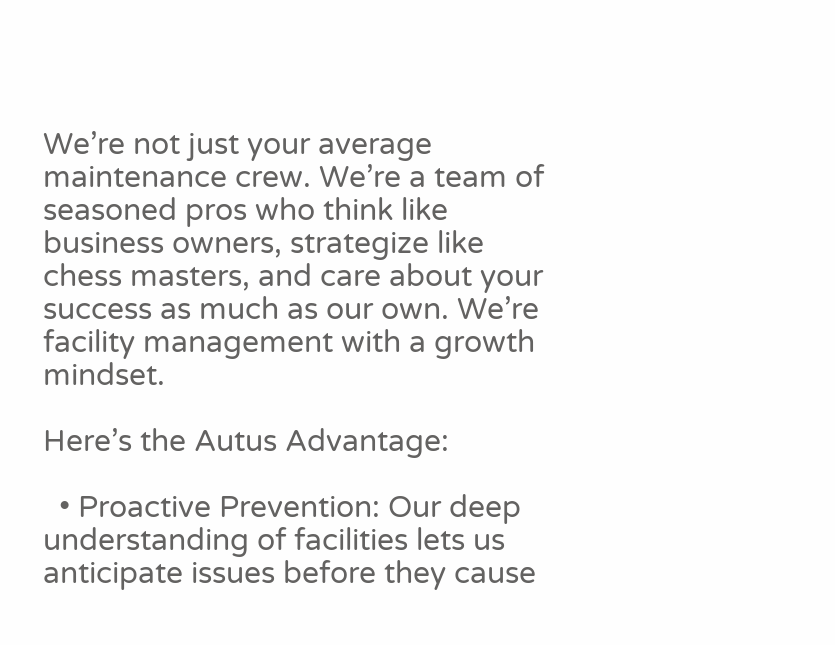We’re not just your average maintenance crew. We’re a team of seasoned pros who think like business owners, strategize like chess masters, and care about your success as much as our own. We’re facility management with a growth mindset.

Here’s the Autus Advantage:

  • Proactive Prevention: Our deep understanding of facilities lets us anticipate issues before they cause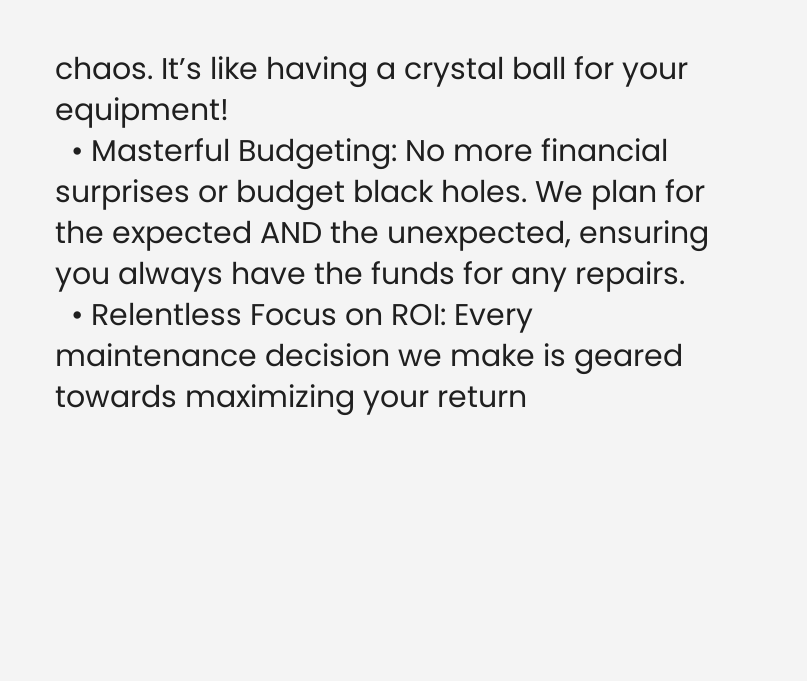chaos. It’s like having a crystal ball for your equipment!
  • Masterful Budgeting: No more financial surprises or budget black holes. We plan for the expected AND the unexpected, ensuring you always have the funds for any repairs.
  • Relentless Focus on ROI: Every maintenance decision we make is geared towards maximizing your return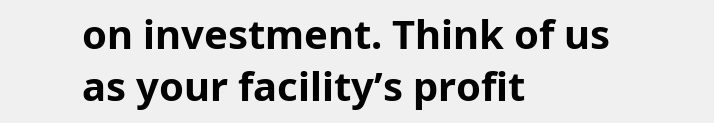on investment. Think of us as your facility’s profit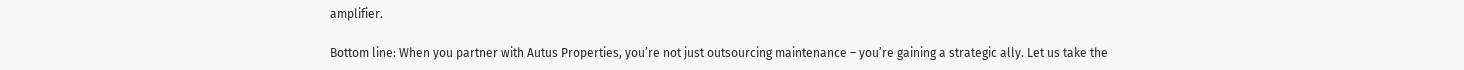amplifier.

Bottom line: When you partner with Autus Properties, you’re not just outsourcing maintenance – you’re gaining a strategic ally. Let us take the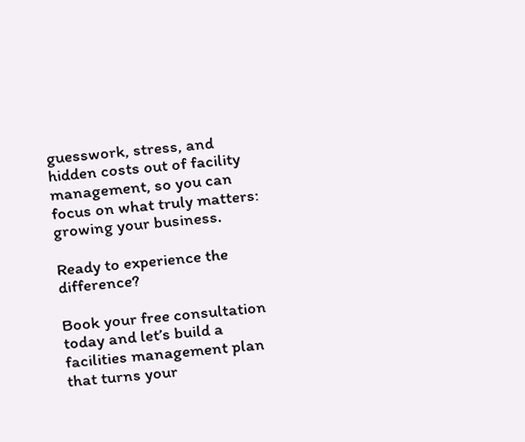guesswork, stress, and hidden costs out of facility management, so you can focus on what truly matters: growing your business.

Ready to experience the difference?

Book your free consultation today and let’s build a facilities management plan that turns your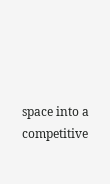space into a competitive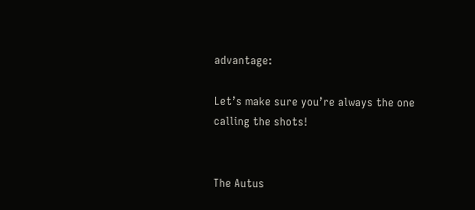advantage:

Let’s make sure you’re always the one calling the shots!


The Autus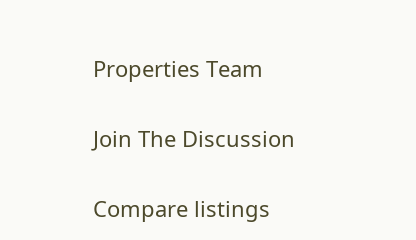Properties Team

Join The Discussion

Compare listings